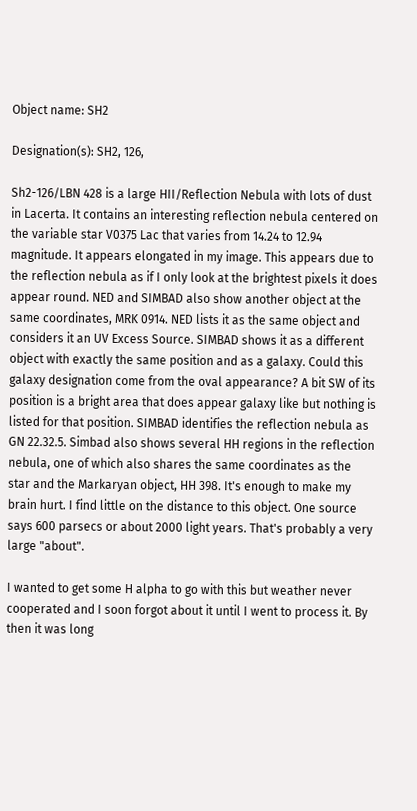Object name: SH2

Designation(s): SH2, 126,

Sh2-126/LBN 428 is a large HII/Reflection Nebula with lots of dust in Lacerta. It contains an interesting reflection nebula centered on the variable star V0375 Lac that varies from 14.24 to 12.94 magnitude. It appears elongated in my image. This appears due to the reflection nebula as if I only look at the brightest pixels it does appear round. NED and SIMBAD also show another object at the same coordinates, MRK 0914. NED lists it as the same object and considers it an UV Excess Source. SIMBAD shows it as a different object with exactly the same position and as a galaxy. Could this galaxy designation come from the oval appearance? A bit SW of its position is a bright area that does appear galaxy like but nothing is listed for that position. SIMBAD identifies the reflection nebula as GN 22.32.5. Simbad also shows several HH regions in the reflection nebula, one of which also shares the same coordinates as the star and the Markaryan object, HH 398. It's enough to make my brain hurt. I find little on the distance to this object. One source says 600 parsecs or about 2000 light years. That's probably a very large "about".

I wanted to get some H alpha to go with this but weather never cooperated and I soon forgot about it until I went to process it. By then it was long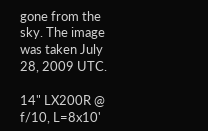gone from the sky. The image was taken July 28, 2009 UTC.

14" LX200R @ f/10, L=8x10'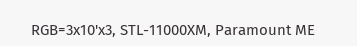RGB=3x10'x3, STL-11000XM, Paramount ME